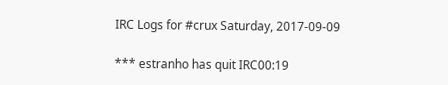IRC Logs for #crux Saturday, 2017-09-09

*** estranho has quit IRC00:19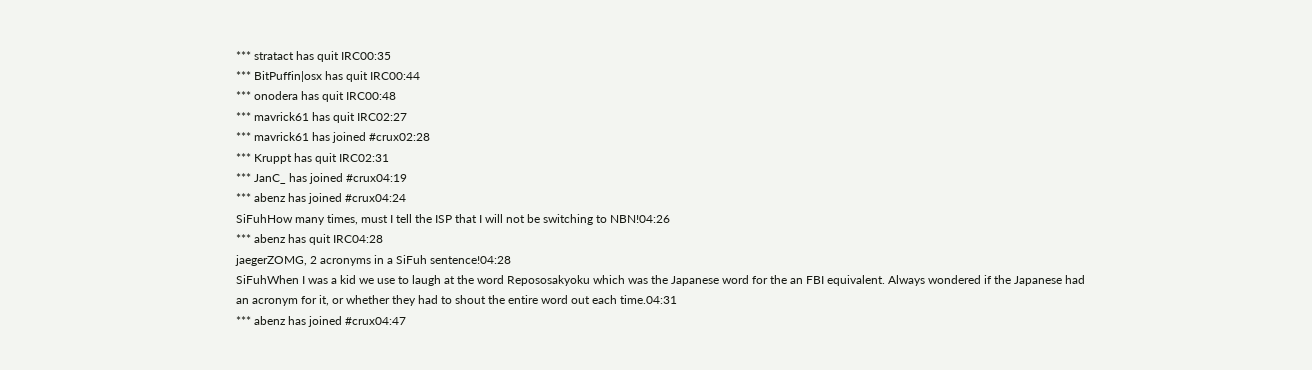*** stratact has quit IRC00:35
*** BitPuffin|osx has quit IRC00:44
*** onodera has quit IRC00:48
*** mavrick61 has quit IRC02:27
*** mavrick61 has joined #crux02:28
*** Kruppt has quit IRC02:31
*** JanC_ has joined #crux04:19
*** abenz has joined #crux04:24
SiFuhHow many times, must I tell the ISP that I will not be switching to NBN!04:26
*** abenz has quit IRC04:28
jaegerZOMG, 2 acronyms in a SiFuh sentence!04:28
SiFuhWhen I was a kid we use to laugh at the word Repososakyoku which was the Japanese word for the an FBI equivalent. Always wondered if the Japanese had an acronym for it, or whether they had to shout the entire word out each time.04:31
*** abenz has joined #crux04:47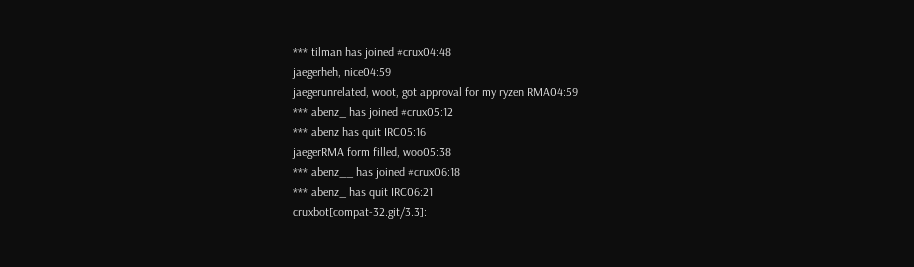*** tilman has joined #crux04:48
jaegerheh, nice04:59
jaegerunrelated, woot, got approval for my ryzen RMA04:59
*** abenz_ has joined #crux05:12
*** abenz has quit IRC05:16
jaegerRMA form filled, woo05:38
*** abenz__ has joined #crux06:18
*** abenz_ has quit IRC06:21
cruxbot[compat-32.git/3.3]: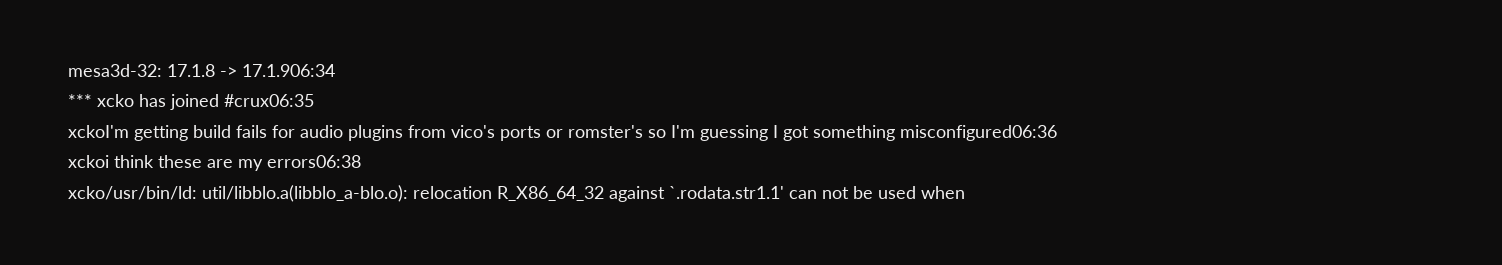mesa3d-32: 17.1.8 -> 17.1.906:34
*** xcko has joined #crux06:35
xckoI'm getting build fails for audio plugins from vico's ports or romster's so I'm guessing I got something misconfigured06:36
xckoi think these are my errors06:38
xcko/usr/bin/ld: util/libblo.a(libblo_a-blo.o): relocation R_X86_64_32 against `.rodata.str1.1' can not be used when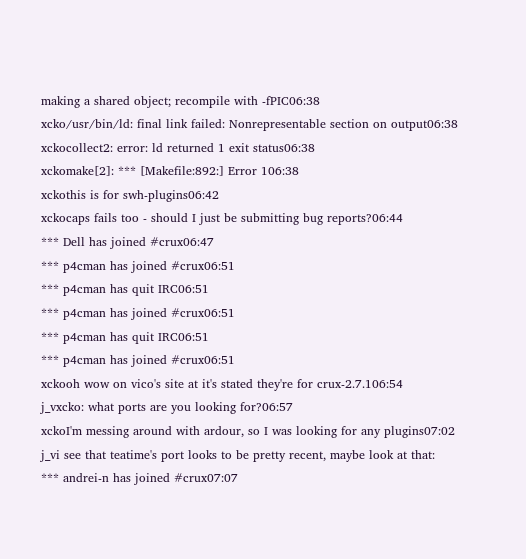making a shared object; recompile with -fPIC06:38
xcko/usr/bin/ld: final link failed: Nonrepresentable section on output06:38
xckocollect2: error: ld returned 1 exit status06:38
xckomake[2]: *** [Makefile:892:] Error 106:38
xckothis is for swh-plugins06:42
xckocaps fails too - should I just be submitting bug reports?06:44
*** Dell has joined #crux06:47
*** p4cman has joined #crux06:51
*** p4cman has quit IRC06:51
*** p4cman has joined #crux06:51
*** p4cman has quit IRC06:51
*** p4cman has joined #crux06:51
xckooh wow on vico's site at it's stated they're for crux-2.7.106:54
j_vxcko: what ports are you looking for?06:57
xckoI'm messing around with ardour, so I was looking for any plugins07:02
j_vi see that teatime's port looks to be pretty recent, maybe look at that:
*** andrei-n has joined #crux07:07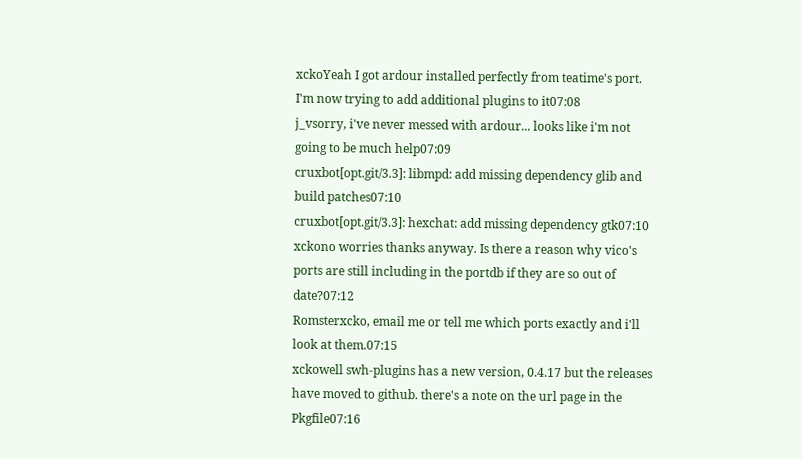xckoYeah I got ardour installed perfectly from teatime's port. I'm now trying to add additional plugins to it07:08
j_vsorry, i've never messed with ardour... looks like i'm not going to be much help07:09
cruxbot[opt.git/3.3]: libmpd: add missing dependency glib and build patches07:10
cruxbot[opt.git/3.3]: hexchat: add missing dependency gtk07:10
xckono worries thanks anyway. Is there a reason why vico's ports are still including in the portdb if they are so out of date?07:12
Romsterxcko, email me or tell me which ports exactly and i'll look at them.07:15
xckowell swh-plugins has a new version, 0.4.17 but the releases have moved to github. there's a note on the url page in the Pkgfile07:16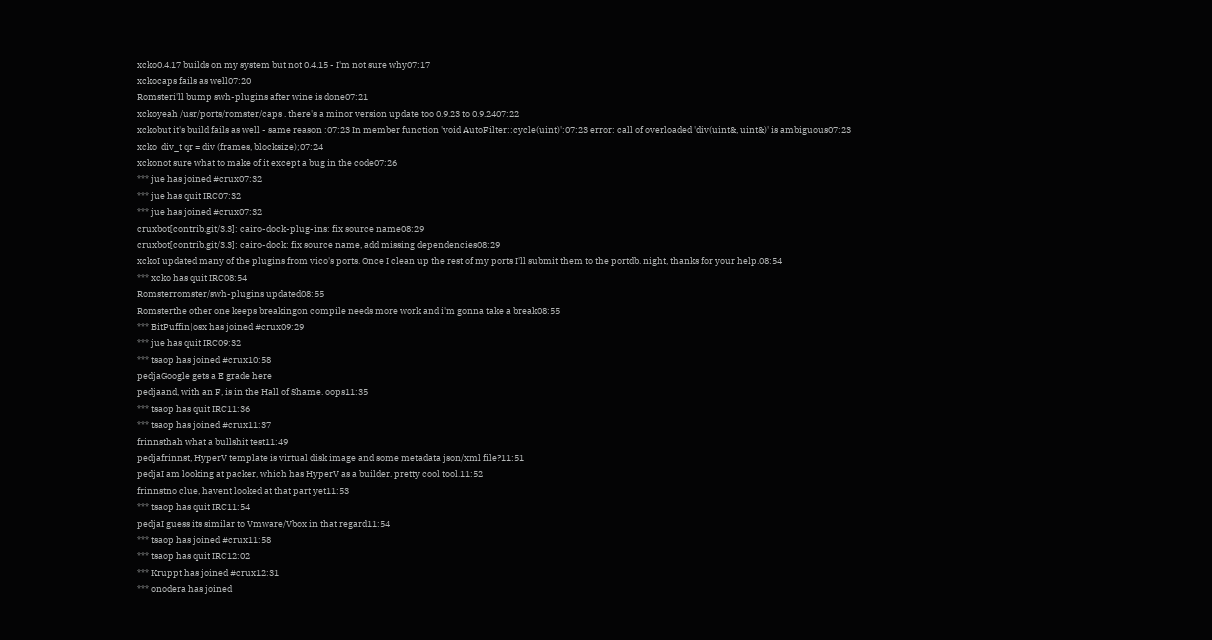xcko0.4.17 builds on my system but not 0.4.15 - I'm not sure why07:17
xckocaps fails as well07:20
Romsteri'll bump swh-plugins after wine is done07:21
xckoyeah /usr/ports/romster/caps . there's a minor version update too 0.9.23 to 0.9.2407:22
xckobut it's build fails as well - same reason :07:23 In member function 'void AutoFilter::cycle(uint)':07:23 error: call of overloaded 'div(uint&, uint&)' is ambiguous07:23
xcko  div_t qr = div (frames, blocksize);07:24
xckonot sure what to make of it except a bug in the code07:26
*** jue has joined #crux07:32
*** jue has quit IRC07:32
*** jue has joined #crux07:32
cruxbot[contrib.git/3.3]: cairo-dock-plug-ins: fix source name08:29
cruxbot[contrib.git/3.3]: cairo-dock: fix source name, add missing dependencies08:29
xckoI updated many of the plugins from vico's ports. Once I clean up the rest of my ports I'll submit them to the portdb. night, thanks for your help.08:54
*** xcko has quit IRC08:54
Romsterromster/swh-plugins updated08:55
Romsterthe other one keeps breakingon compile needs more work and i'm gonna take a break08:55
*** BitPuffin|osx has joined #crux09:29
*** jue has quit IRC09:32
*** tsaop has joined #crux10:58
pedjaGoogle gets a E grade here
pedjaand, with an F, is in the Hall of Shame. oops11:35
*** tsaop has quit IRC11:36
*** tsaop has joined #crux11:37
frinnsthah what a bullshit test11:49
pedjafrinnst, HyperV template is virtual disk image and some metadata json/xml file?11:51
pedjaI am looking at packer, which has HyperV as a builder. pretty cool tool.11:52
frinnstno clue, havent looked at that part yet11:53
*** tsaop has quit IRC11:54
pedjaI guess its similar to Vmware/Vbox in that regard11:54
*** tsaop has joined #crux11:58
*** tsaop has quit IRC12:02
*** Kruppt has joined #crux12:31
*** onodera has joined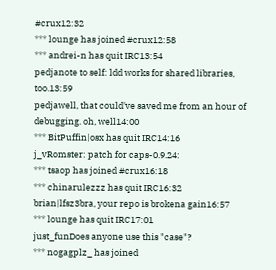#crux12:32
*** lounge has joined #crux12:58
*** andrei-n has quit IRC13:54
pedjanote to self: ldd works for shared libraries, too.13:59
pedjawell, that could've saved me from an hour of debugging. oh, well14:00
*** BitPuffin|osx has quit IRC14:16
j_vRomster: patch for caps-0.9.24:
*** tsaop has joined #crux16:18
*** chinarulezzz has quit IRC16:32
brian|lfsz3bra, your repo is brokena gain16:57
*** lounge has quit IRC17:01
just_funDoes anyone use this "case"?
*** nogagplz_ has joined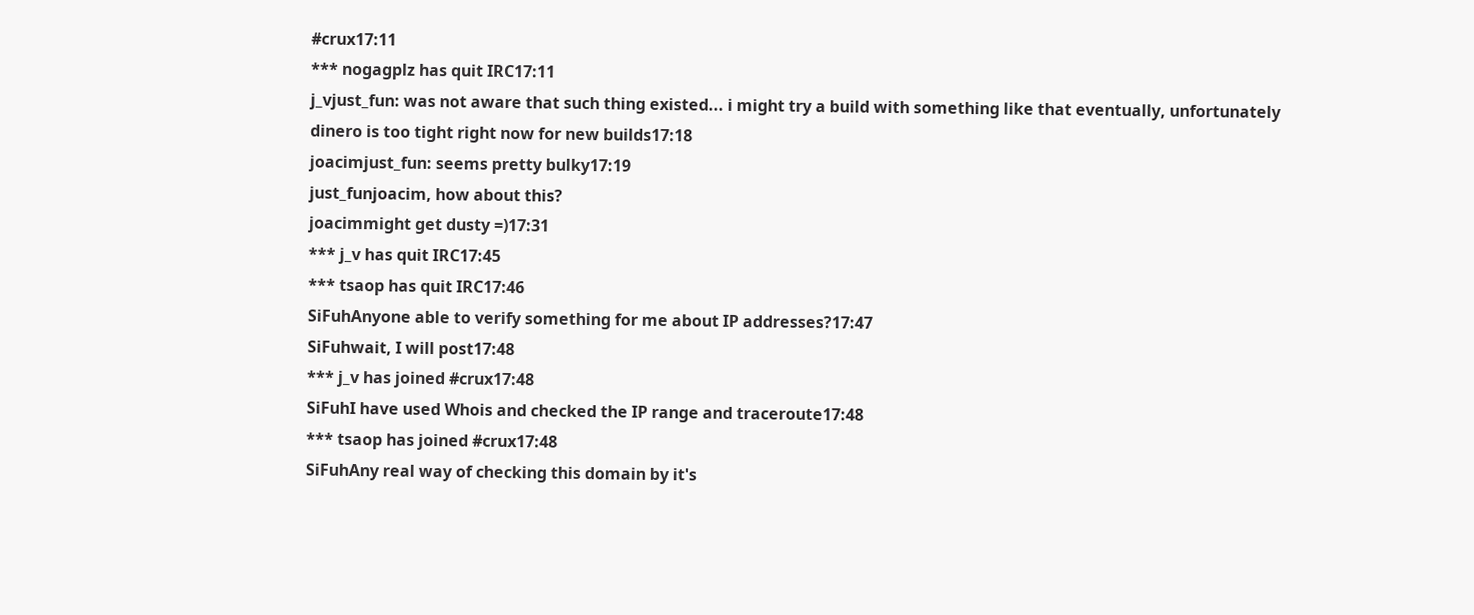#crux17:11
*** nogagplz has quit IRC17:11
j_vjust_fun: was not aware that such thing existed... i might try a build with something like that eventually, unfortunately dinero is too tight right now for new builds17:18
joacimjust_fun: seems pretty bulky17:19
just_funjoacim, how about this?
joacimmight get dusty =)17:31
*** j_v has quit IRC17:45
*** tsaop has quit IRC17:46
SiFuhAnyone able to verify something for me about IP addresses?17:47
SiFuhwait, I will post17:48
*** j_v has joined #crux17:48
SiFuhI have used Whois and checked the IP range and traceroute17:48
*** tsaop has joined #crux17:48
SiFuhAny real way of checking this domain by it's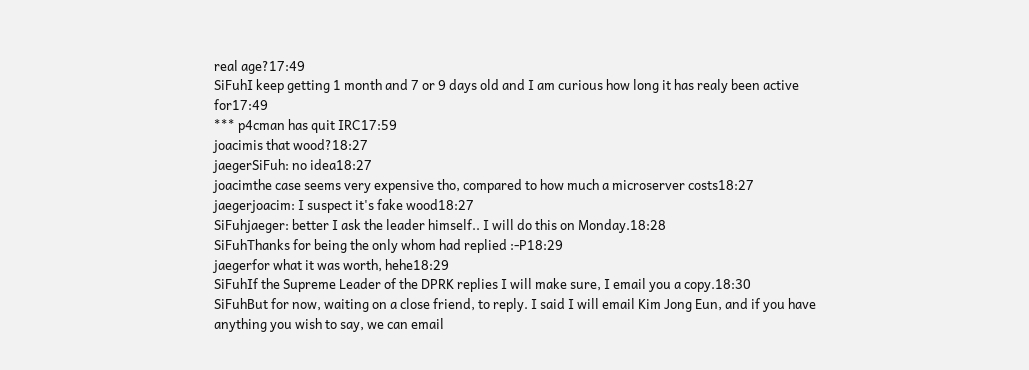real age?17:49
SiFuhI keep getting 1 month and 7 or 9 days old and I am curious how long it has realy been active for17:49
*** p4cman has quit IRC17:59
joacimis that wood?18:27
jaegerSiFuh: no idea18:27
joacimthe case seems very expensive tho, compared to how much a microserver costs18:27
jaegerjoacim: I suspect it's fake wood18:27
SiFuhjaeger: better I ask the leader himself.. I will do this on Monday.18:28
SiFuhThanks for being the only whom had replied :-P18:29
jaegerfor what it was worth, hehe18:29
SiFuhIf the Supreme Leader of the DPRK replies I will make sure, I email you a copy.18:30
SiFuhBut for now, waiting on a close friend, to reply. I said I will email Kim Jong Eun, and if you have anything you wish to say, we can email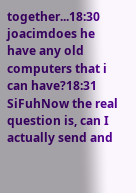together...18:30
joacimdoes he have any old computers that i can have?18:31
SiFuhNow the real question is, can I actually send and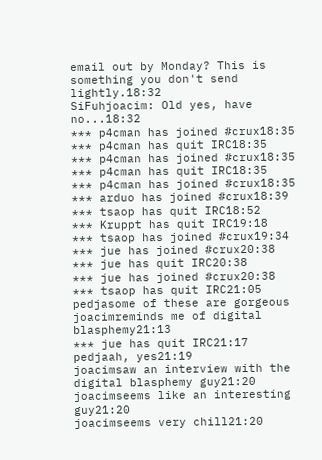email out by Monday? This is something you don't send lightly.18:32
SiFuhjoacim: Old yes, have no...18:32
*** p4cman has joined #crux18:35
*** p4cman has quit IRC18:35
*** p4cman has joined #crux18:35
*** p4cman has quit IRC18:35
*** p4cman has joined #crux18:35
*** arduo has joined #crux18:39
*** tsaop has quit IRC18:52
*** Kruppt has quit IRC19:18
*** tsaop has joined #crux19:34
*** jue has joined #crux20:38
*** jue has quit IRC20:38
*** jue has joined #crux20:38
*** tsaop has quit IRC21:05
pedjasome of these are gorgeous
joacimreminds me of digital blasphemy21:13
*** jue has quit IRC21:17
pedjaah, yes21:19
joacimsaw an interview with the digital blasphemy guy21:20
joacimseems like an interesting guy21:20
joacimseems very chill21:20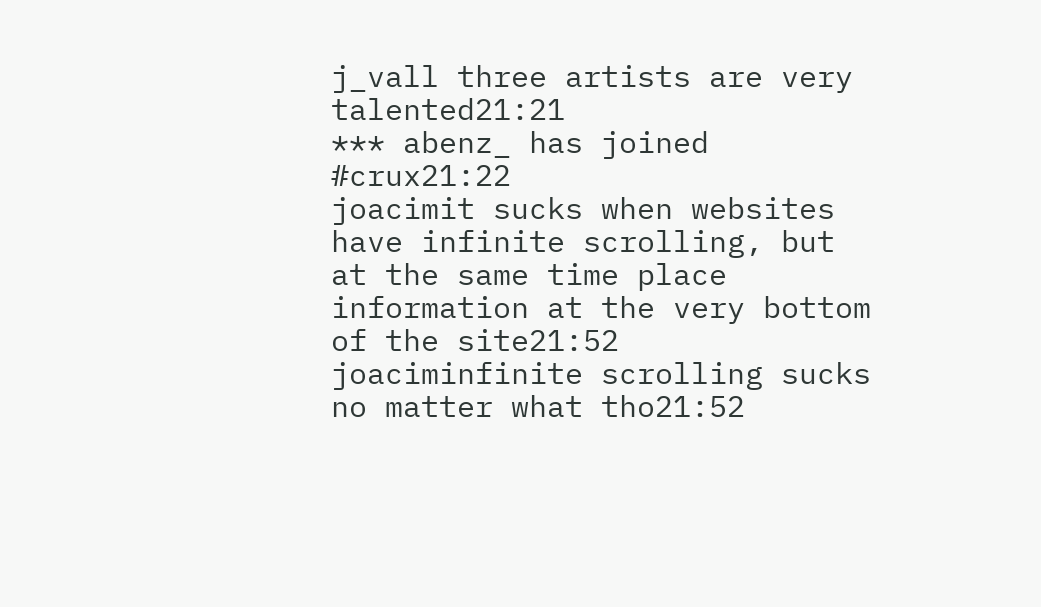j_vall three artists are very talented21:21
*** abenz_ has joined #crux21:22
joacimit sucks when websites have infinite scrolling, but at the same time place information at the very bottom of the site21:52
joaciminfinite scrolling sucks no matter what tho21:52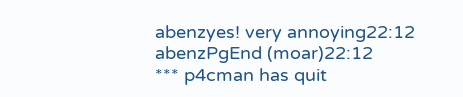abenzyes! very annoying22:12
abenzPgEnd (moar)22:12
*** p4cman has quit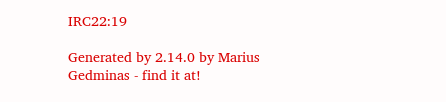IRC22:19

Generated by 2.14.0 by Marius Gedminas - find it at!